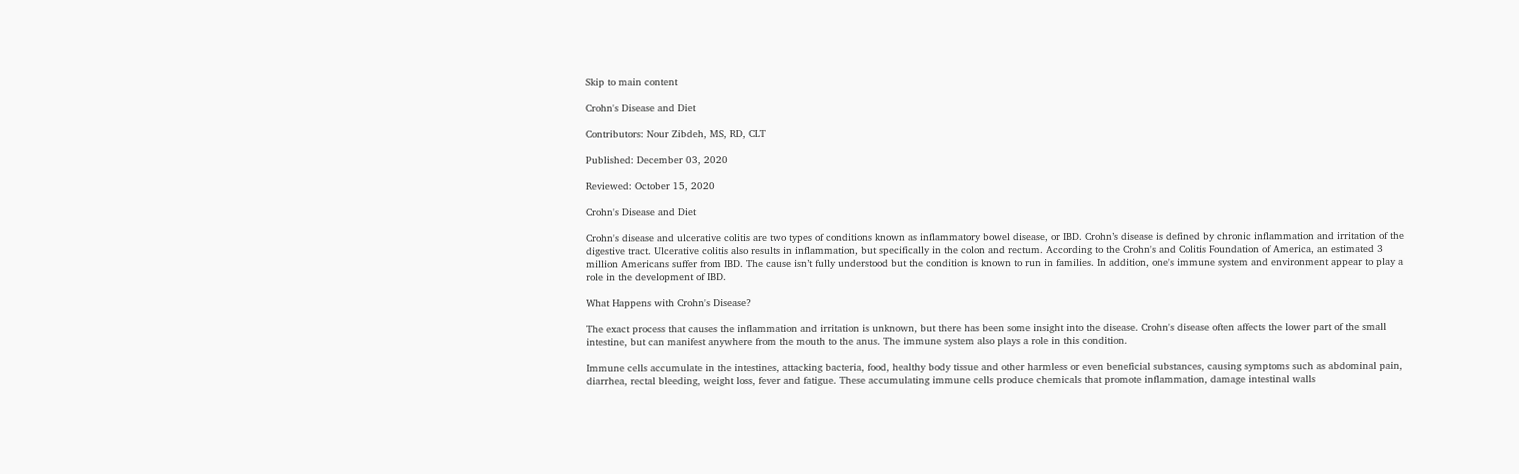Skip to main content

Crohn's Disease and Diet

Contributors: Nour Zibdeh, MS, RD, CLT

Published: December 03, 2020

Reviewed: October 15, 2020

Crohn's Disease and Diet

Crohn's disease and ulcerative colitis are two types of conditions known as inflammatory bowel disease, or IBD. Crohn’s disease is defined by chronic inflammation and irritation of the digestive tract. Ulcerative colitis also results in inflammation, but specifically in the colon and rectum. According to the Crohn's and Colitis Foundation of America, an estimated 3 million Americans suffer from IBD. The cause isn’t fully understood but the condition is known to run in families. In addition, one's immune system and environment appear to play a role in the development of IBD.

What Happens with Crohn's Disease?

The exact process that causes the inflammation and irritation is unknown, but there has been some insight into the disease. Crohn's disease often affects the lower part of the small intestine, but can manifest anywhere from the mouth to the anus. The immune system also plays a role in this condition.

Immune cells accumulate in the intestines, attacking bacteria, food, healthy body tissue and other harmless or even beneficial substances, causing symptoms such as abdominal pain, diarrhea, rectal bleeding, weight loss, fever and fatigue. These accumulating immune cells produce chemicals that promote inflammation, damage intestinal walls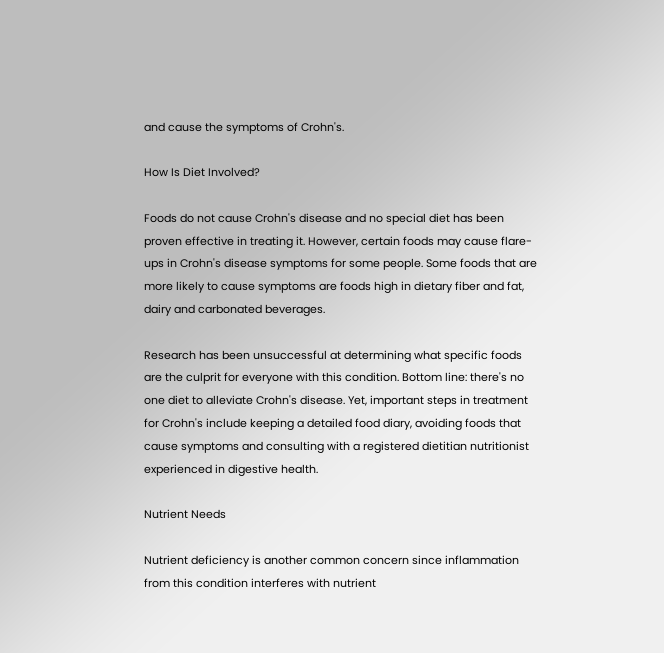and cause the symptoms of Crohn's.

How Is Diet Involved?

Foods do not cause Crohn's disease and no special diet has been proven effective in treating it. However, certain foods may cause flare-ups in Crohn's disease symptoms for some people. Some foods that are more likely to cause symptoms are foods high in dietary fiber and fat, dairy and carbonated beverages.

Research has been unsuccessful at determining what specific foods are the culprit for everyone with this condition. Bottom line: there's no one diet to alleviate Crohn's disease. Yet, important steps in treatment for Crohn's include keeping a detailed food diary, avoiding foods that cause symptoms and consulting with a registered dietitian nutritionist experienced in digestive health.

Nutrient Needs

Nutrient deficiency is another common concern since inflammation from this condition interferes with nutrient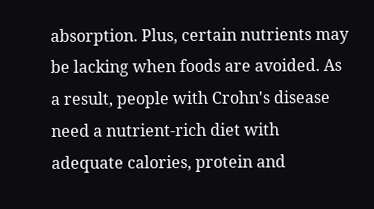absorption. Plus, certain nutrients may be lacking when foods are avoided. As a result, people with Crohn's disease need a nutrient-rich diet with adequate calories, protein and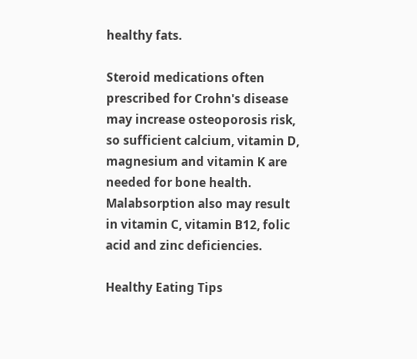healthy fats.

Steroid medications often prescribed for Crohn's disease may increase osteoporosis risk, so sufficient calcium, vitamin D, magnesium and vitamin K are needed for bone health. Malabsorption also may result in vitamin C, vitamin B12, folic acid and zinc deficiencies.

Healthy Eating Tips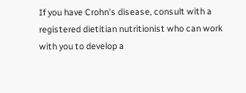If you have Crohn's disease, consult with a registered dietitian nutritionist who can work with you to develop a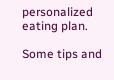personalized eating plan.

Some tips and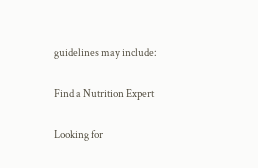guidelines may include:

Find a Nutrition Expert

Looking for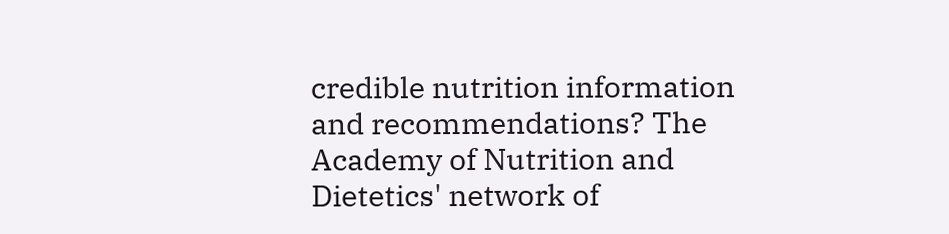credible nutrition information and recommendations? The Academy of Nutrition and Dietetics' network of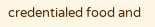credentialed food and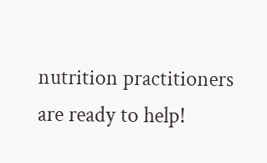nutrition practitioners are ready to help!